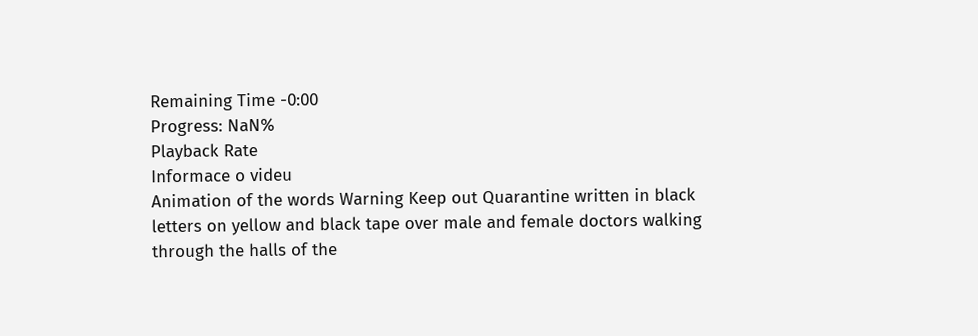Remaining Time -0:00
Progress: NaN%
Playback Rate
Informace o videu
Animation of the words Warning Keep out Quarantine written in black letters on yellow and black tape over male and female doctors walking through the halls of the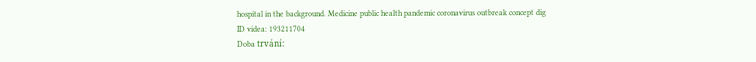hospital in the background. Medicine public health pandemic coronavirus outbreak concept dig
ID videa: 193211704
Doba trvání: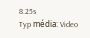8.25s
Typ média: Video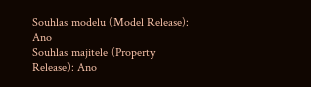Souhlas modelu (Model Release): Ano
Souhlas majitele (Property Release): Ano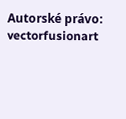Autorské právo: vectorfusionart